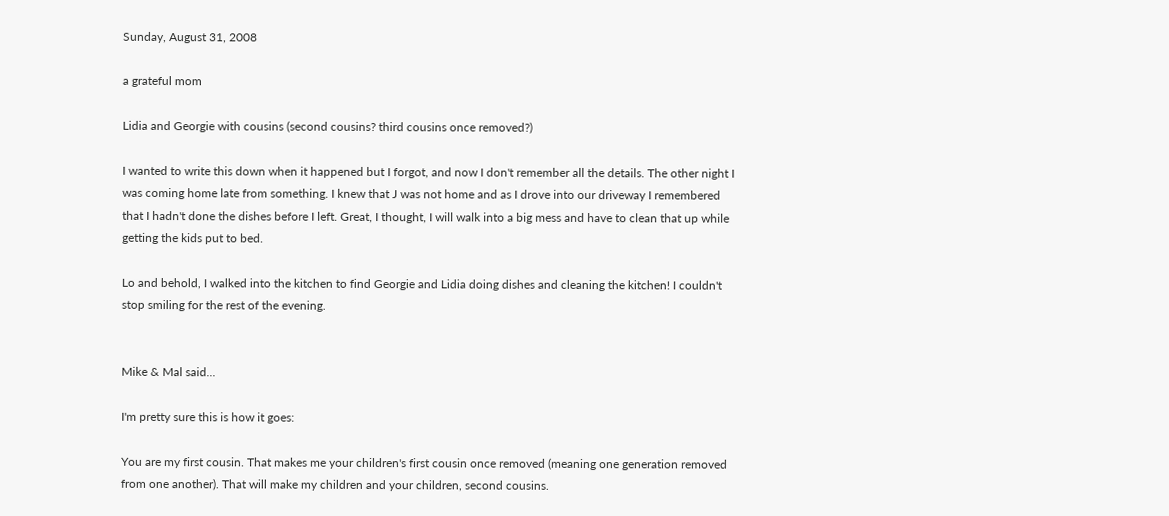Sunday, August 31, 2008

a grateful mom

Lidia and Georgie with cousins (second cousins? third cousins once removed?)

I wanted to write this down when it happened but I forgot, and now I don't remember all the details. The other night I was coming home late from something. I knew that J was not home and as I drove into our driveway I remembered that I hadn't done the dishes before I left. Great, I thought, I will walk into a big mess and have to clean that up while getting the kids put to bed.

Lo and behold, I walked into the kitchen to find Georgie and Lidia doing dishes and cleaning the kitchen! I couldn't stop smiling for the rest of the evening.


Mike & Mal said...

I'm pretty sure this is how it goes:

You are my first cousin. That makes me your children's first cousin once removed (meaning one generation removed from one another). That will make my children and your children, second cousins.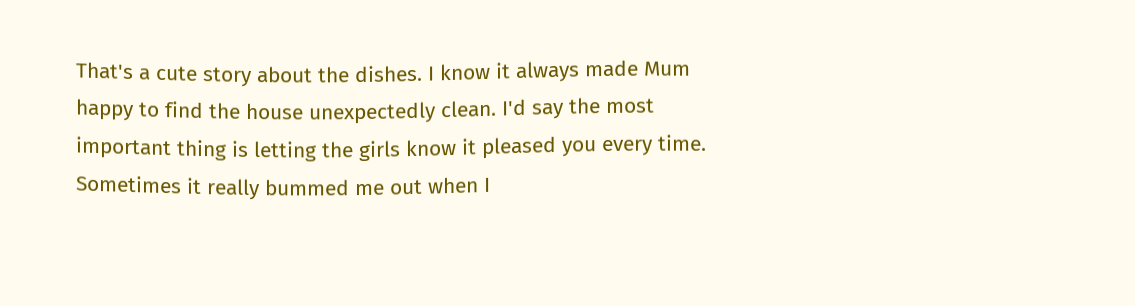That's a cute story about the dishes. I know it always made Mum happy to find the house unexpectedly clean. I'd say the most important thing is letting the girls know it pleased you every time. Sometimes it really bummed me out when I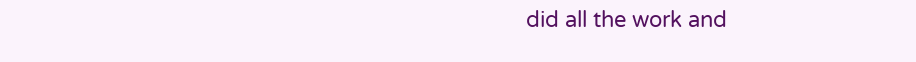did all the work and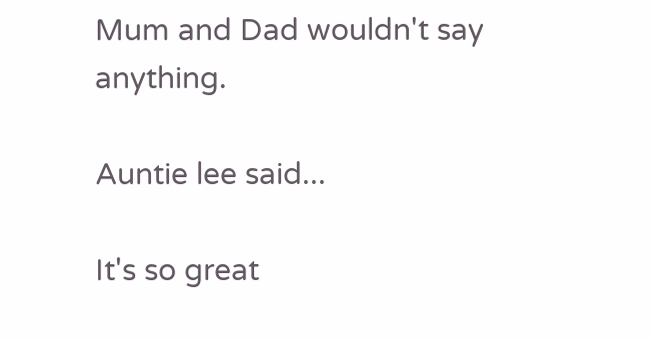Mum and Dad wouldn't say anything.

Auntie lee said...

It's so great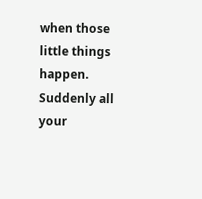when those little things happen. Suddenly all your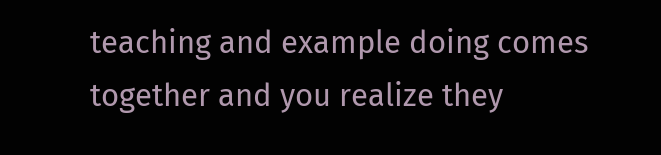teaching and example doing comes together and you realize they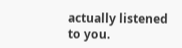actually listened to you.